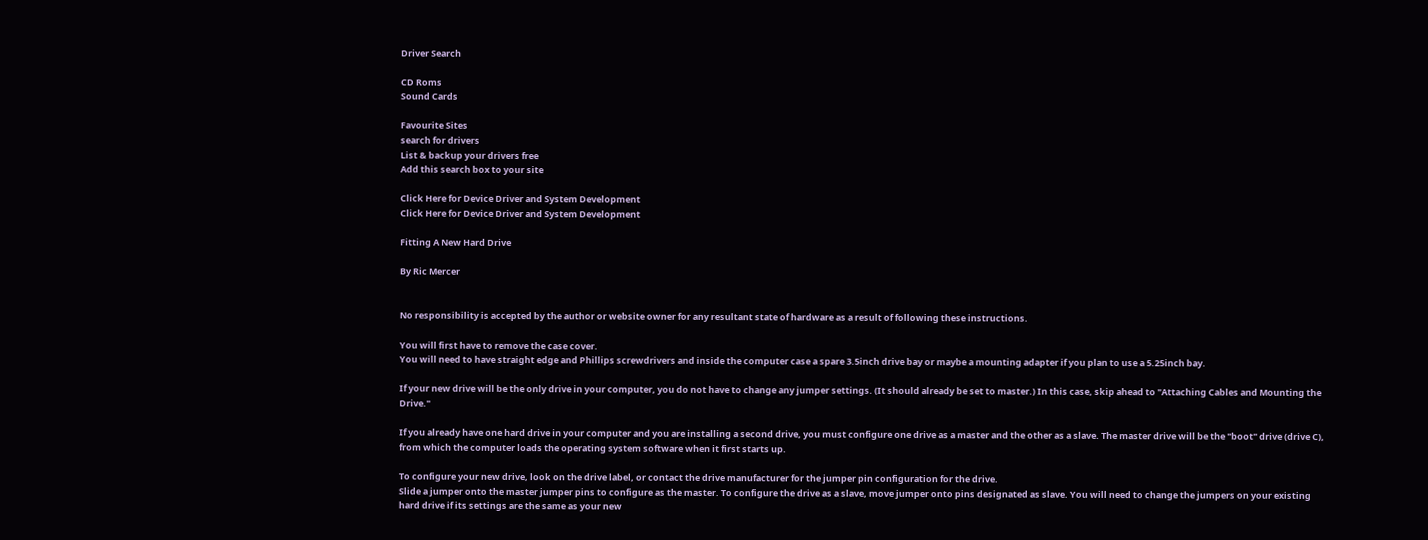Driver Search

CD Roms
Sound Cards

Favourite Sites
search for drivers
List & backup your drivers free
Add this search box to your site

Click Here for Device Driver and System Development
Click Here for Device Driver and System Development

Fitting A New Hard Drive

By Ric Mercer


No responsibility is accepted by the author or website owner for any resultant state of hardware as a result of following these instructions.

You will first have to remove the case cover.
You will need to have straight edge and Phillips screwdrivers and inside the computer case a spare 3.5inch drive bay or maybe a mounting adapter if you plan to use a 5.25inch bay.

If your new drive will be the only drive in your computer, you do not have to change any jumper settings. (It should already be set to master.) In this case, skip ahead to "Attaching Cables and Mounting the Drive."

If you already have one hard drive in your computer and you are installing a second drive, you must configure one drive as a master and the other as a slave. The master drive will be the "boot" drive (drive C), from which the computer loads the operating system software when it first starts up.

To configure your new drive, look on the drive label, or contact the drive manufacturer for the jumper pin configuration for the drive.
Slide a jumper onto the master jumper pins to configure as the master. To configure the drive as a slave, move jumper onto pins designated as slave. You will need to change the jumpers on your existing hard drive if its settings are the same as your new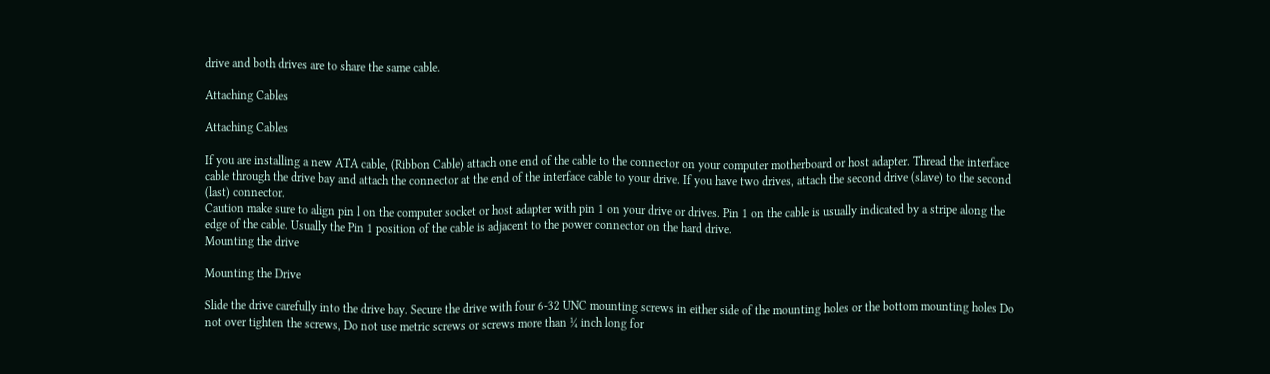drive and both drives are to share the same cable.

Attaching Cables

Attaching Cables

If you are installing a new ATA cable, (Ribbon Cable) attach one end of the cable to the connector on your computer motherboard or host adapter. Thread the interface cable through the drive bay and attach the connector at the end of the interface cable to your drive. If you have two drives, attach the second drive (slave) to the second (last) connector.
Caution make sure to align pin l on the computer socket or host adapter with pin 1 on your drive or drives. Pin 1 on the cable is usually indicated by a stripe along the edge of the cable. Usually the Pin 1 position of the cable is adjacent to the power connector on the hard drive.
Mounting the drive

Mounting the Drive

Slide the drive carefully into the drive bay. Secure the drive with four 6-32 UNC mounting screws in either side of the mounting holes or the bottom mounting holes Do not over tighten the screws, Do not use metric screws or screws more than ¼ inch long for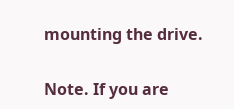mounting the drive.

Note. If you are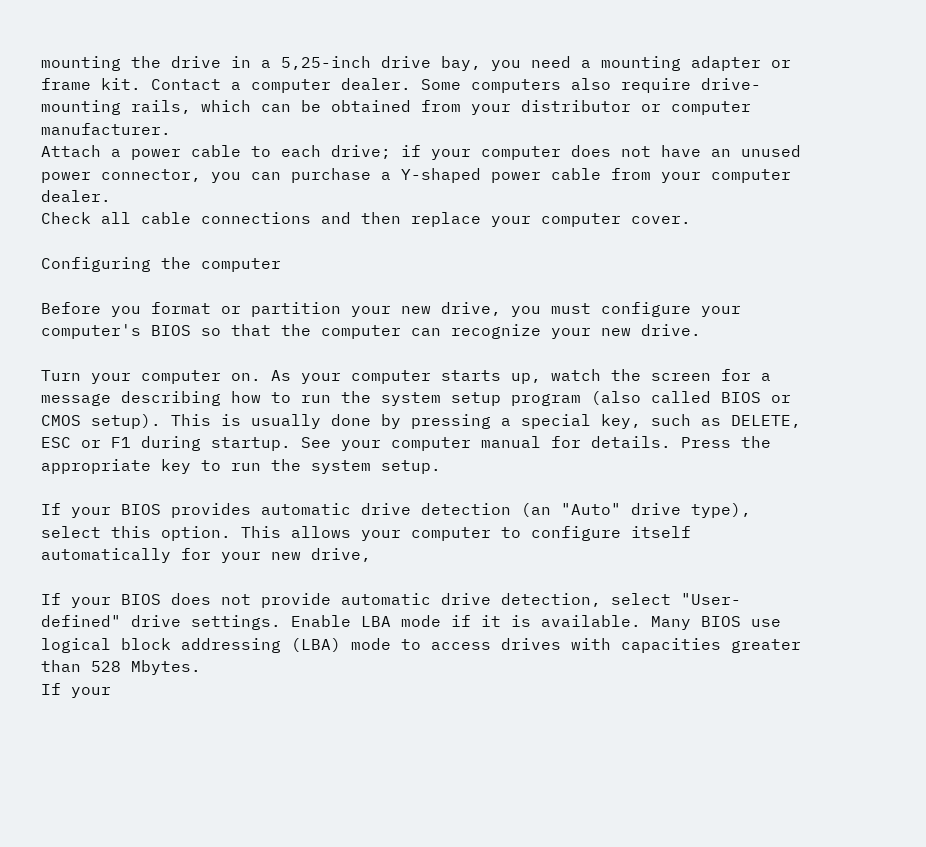mounting the drive in a 5,25-inch drive bay, you need a mounting adapter or frame kit. Contact a computer dealer. Some computers also require drive-mounting rails, which can be obtained from your distributor or computer manufacturer.
Attach a power cable to each drive; if your computer does not have an unused power connector, you can purchase a Y-shaped power cable from your computer dealer.
Check all cable connections and then replace your computer cover.

Configuring the computer

Before you format or partition your new drive, you must configure your computer's BIOS so that the computer can recognize your new drive.

Turn your computer on. As your computer starts up, watch the screen for a message describing how to run the system setup program (also called BIOS or CMOS setup). This is usually done by pressing a special key, such as DELETE, ESC or F1 during startup. See your computer manual for details. Press the appropriate key to run the system setup.

If your BIOS provides automatic drive detection (an "Auto" drive type), select this option. This allows your computer to configure itself automatically for your new drive,

If your BIOS does not provide automatic drive detection, select "User-defined" drive settings. Enable LBA mode if it is available. Many BIOS use logical block addressing (LBA) mode to access drives with capacities greater than 528 Mbytes.
If your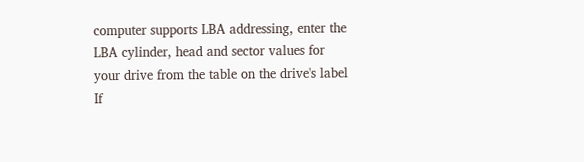computer supports LBA addressing, enter the LBA cylinder, head and sector values for your drive from the table on the drive's label If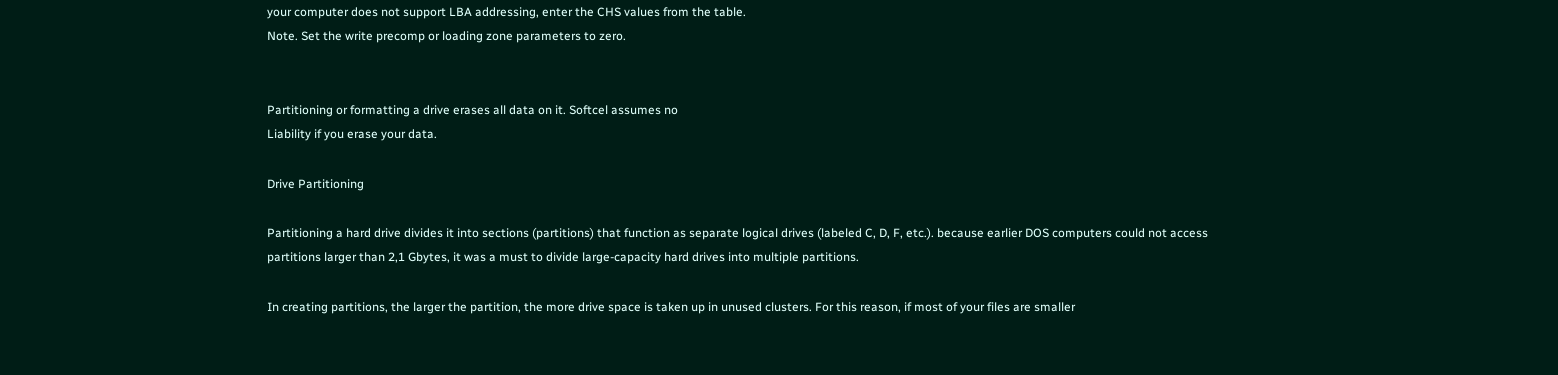your computer does not support LBA addressing, enter the CHS values from the table.
Note. Set the write precomp or loading zone parameters to zero.


Partitioning or formatting a drive erases all data on it. Softcel assumes no
Liability if you erase your data.

Drive Partitioning

Partitioning a hard drive divides it into sections (partitions) that function as separate logical drives (labeled C, D, F, etc.). because earlier DOS computers could not access partitions larger than 2,1 Gbytes, it was a must to divide large-capacity hard drives into multiple partitions.

In creating partitions, the larger the partition, the more drive space is taken up in unused clusters. For this reason, if most of your files are smaller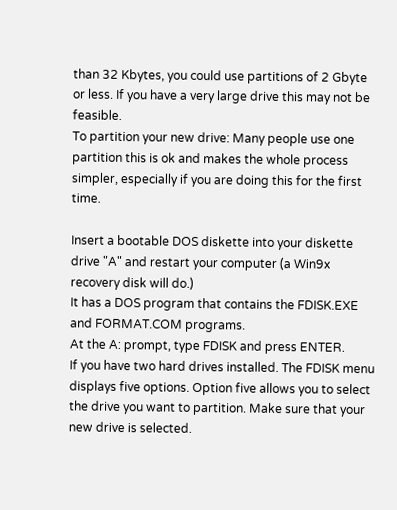than 32 Kbytes, you could use partitions of 2 Gbyte or less. If you have a very large drive this may not be feasible.
To partition your new drive: Many people use one partition this is ok and makes the whole process simpler, especially if you are doing this for the first time.

Insert a bootable DOS diskette into your diskette drive "A" and restart your computer (a Win9x recovery disk will do.)
It has a DOS program that contains the FDISK.EXE and FORMAT.COM programs.
At the A: prompt, type FDISK and press ENTER.
If you have two hard drives installed. The FDISK menu displays five options. Option five allows you to select the drive you want to partition. Make sure that your new drive is selected.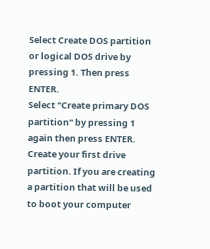Select Create DOS partition or logical DOS drive by pressing 1. Then press ENTER.
Select "Create primary DOS partition" by pressing 1 again then press ENTER. Create your first drive partition. If you are creating a partition that will be used to boot your computer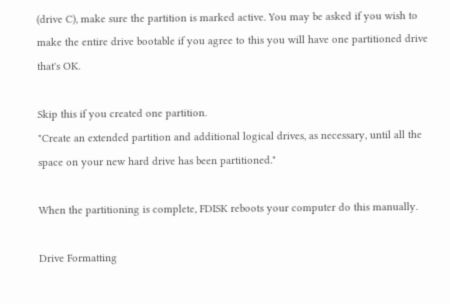(drive C), make sure the partition is marked active. You may be asked if you wish to make the entire drive bootable if you agree to this you will have one partitioned drive that's OK.

Skip this if you created one partition.
"Create an extended partition and additional logical drives, as necessary, until all the space on your new hard drive has been partitioned."

When the partitioning is complete, FDISK reboots your computer do this manually.

Drive Formatting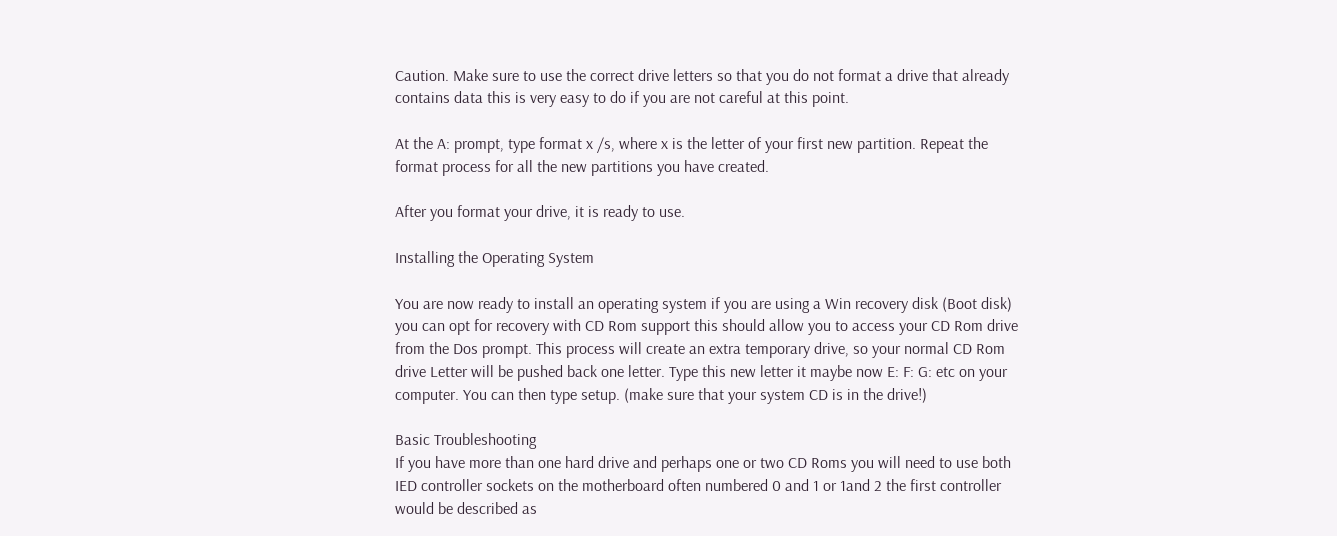Caution. Make sure to use the correct drive letters so that you do not format a drive that already contains data this is very easy to do if you are not careful at this point.

At the A: prompt, type format x /s, where x is the letter of your first new partition. Repeat the format process for all the new partitions you have created.

After you format your drive, it is ready to use.

Installing the Operating System

You are now ready to install an operating system if you are using a Win recovery disk (Boot disk) you can opt for recovery with CD Rom support this should allow you to access your CD Rom drive from the Dos prompt. This process will create an extra temporary drive, so your normal CD Rom drive Letter will be pushed back one letter. Type this new letter it maybe now E: F: G: etc on your computer. You can then type setup. (make sure that your system CD is in the drive!)

Basic Troubleshooting
If you have more than one hard drive and perhaps one or two CD Roms you will need to use both IED controller sockets on the motherboard often numbered 0 and 1 or 1and 2 the first controller would be described as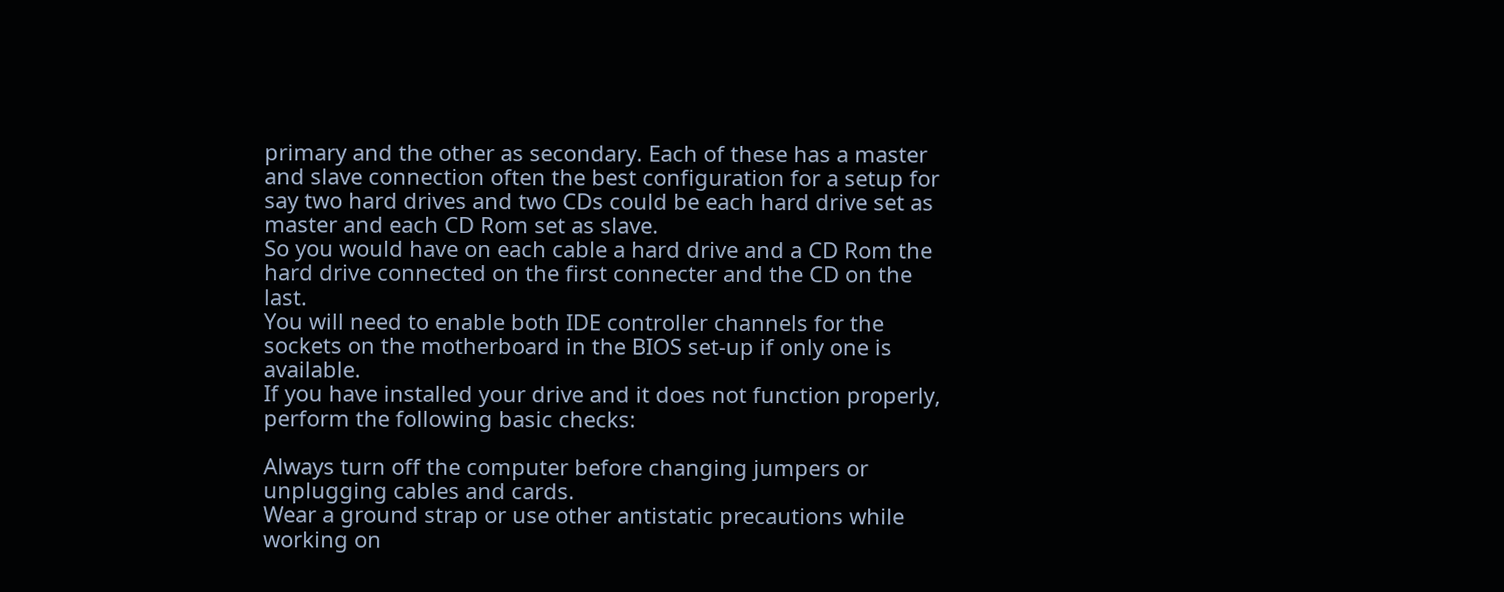primary and the other as secondary. Each of these has a master and slave connection often the best configuration for a setup for say two hard drives and two CDs could be each hard drive set as master and each CD Rom set as slave.
So you would have on each cable a hard drive and a CD Rom the hard drive connected on the first connecter and the CD on the last.
You will need to enable both IDE controller channels for the sockets on the motherboard in the BIOS set-up if only one is available.
If you have installed your drive and it does not function properly, perform the following basic checks:

Always turn off the computer before changing jumpers or unplugging cables and cards.
Wear a ground strap or use other antistatic precautions while working on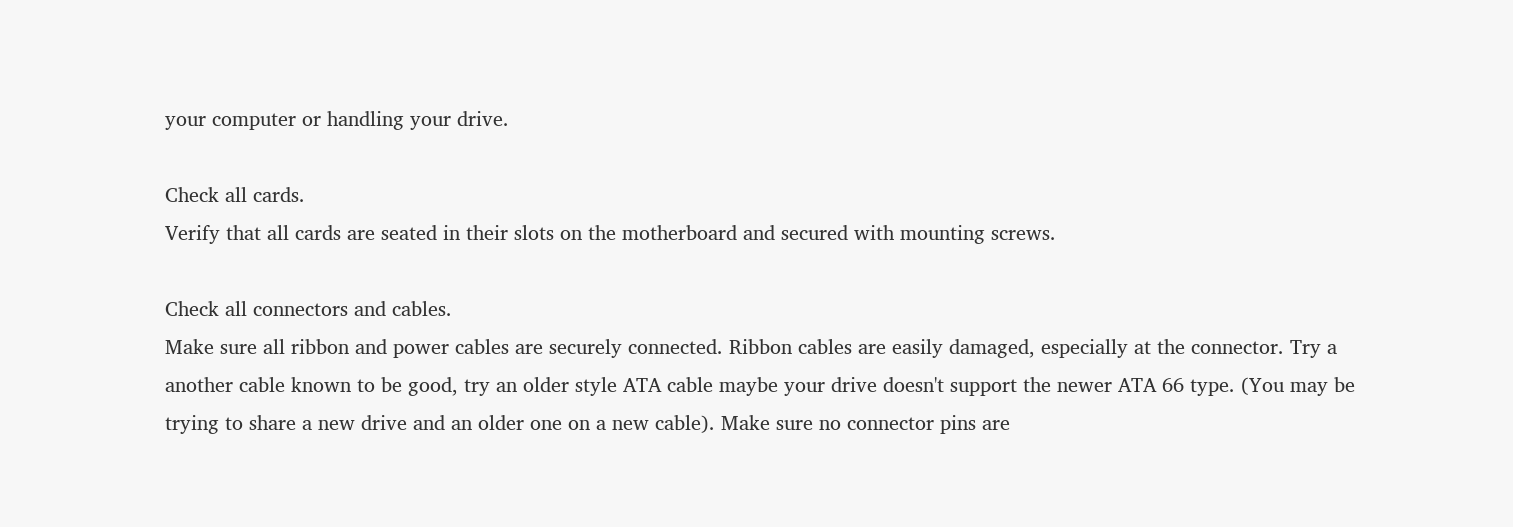your computer or handling your drive.

Check all cards.
Verify that all cards are seated in their slots on the motherboard and secured with mounting screws.

Check all connectors and cables.
Make sure all ribbon and power cables are securely connected. Ribbon cables are easily damaged, especially at the connector. Try a another cable known to be good, try an older style ATA cable maybe your drive doesn't support the newer ATA 66 type. (You may be trying to share a new drive and an older one on a new cable). Make sure no connector pins are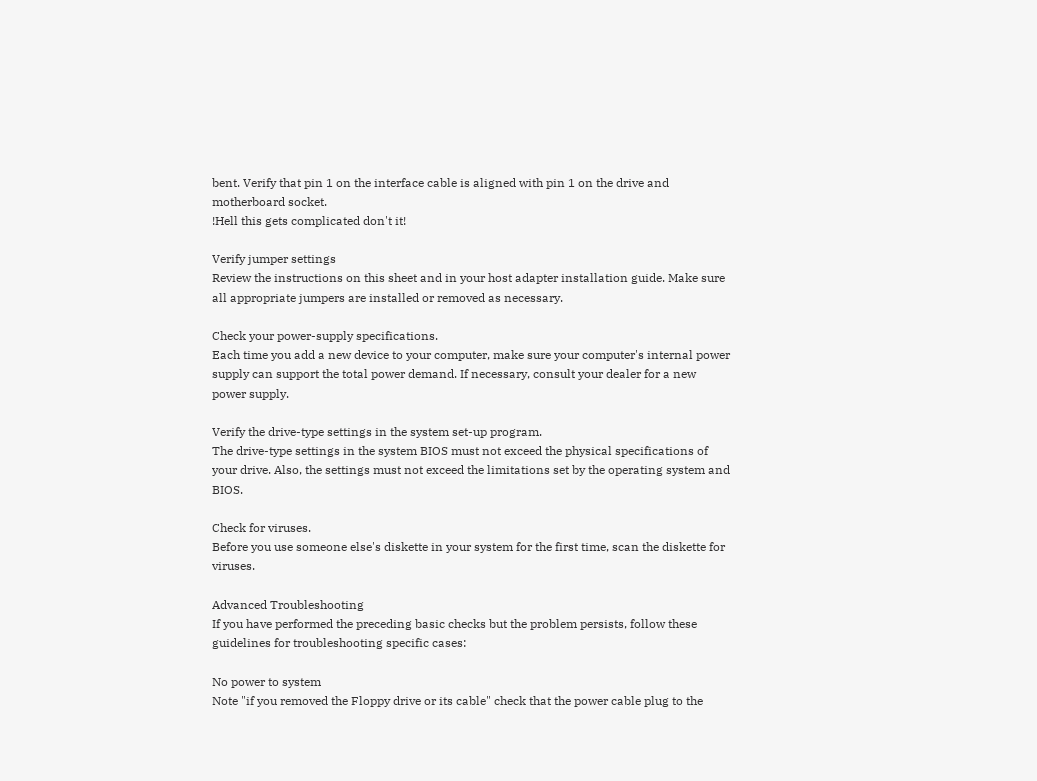bent. Verify that pin 1 on the interface cable is aligned with pin 1 on the drive and motherboard socket.
!Hell this gets complicated don't it!

Verify jumper settings
Review the instructions on this sheet and in your host adapter installation guide. Make sure all appropriate jumpers are installed or removed as necessary.

Check your power-supply specifications.
Each time you add a new device to your computer, make sure your computer's internal power supply can support the total power demand. If necessary, consult your dealer for a new power supply.

Verify the drive-type settings in the system set-up program.
The drive-type settings in the system BIOS must not exceed the physical specifications of your drive. Also, the settings must not exceed the limitations set by the operating system and BIOS.

Check for viruses.
Before you use someone else's diskette in your system for the first time, scan the diskette for viruses.

Advanced Troubleshooting
If you have performed the preceding basic checks but the problem persists, follow these guidelines for troubleshooting specific cases:

No power to system
Note "if you removed the Floppy drive or its cable" check that the power cable plug to the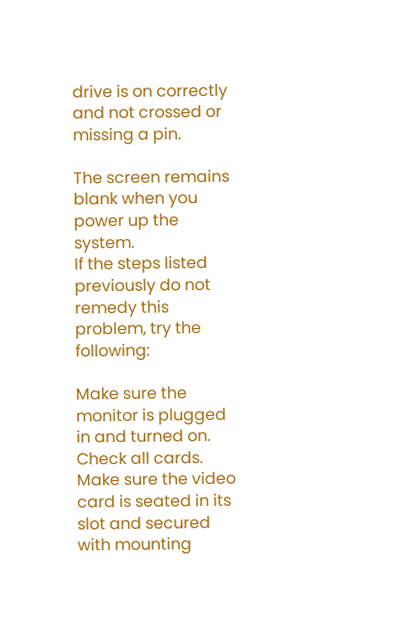drive is on correctly and not crossed or missing a pin.

The screen remains blank when you power up the system.
If the steps listed previously do not remedy this problem, try the following:

Make sure the monitor is plugged in and turned on.
Check all cards.
Make sure the video card is seated in its slot and secured with mounting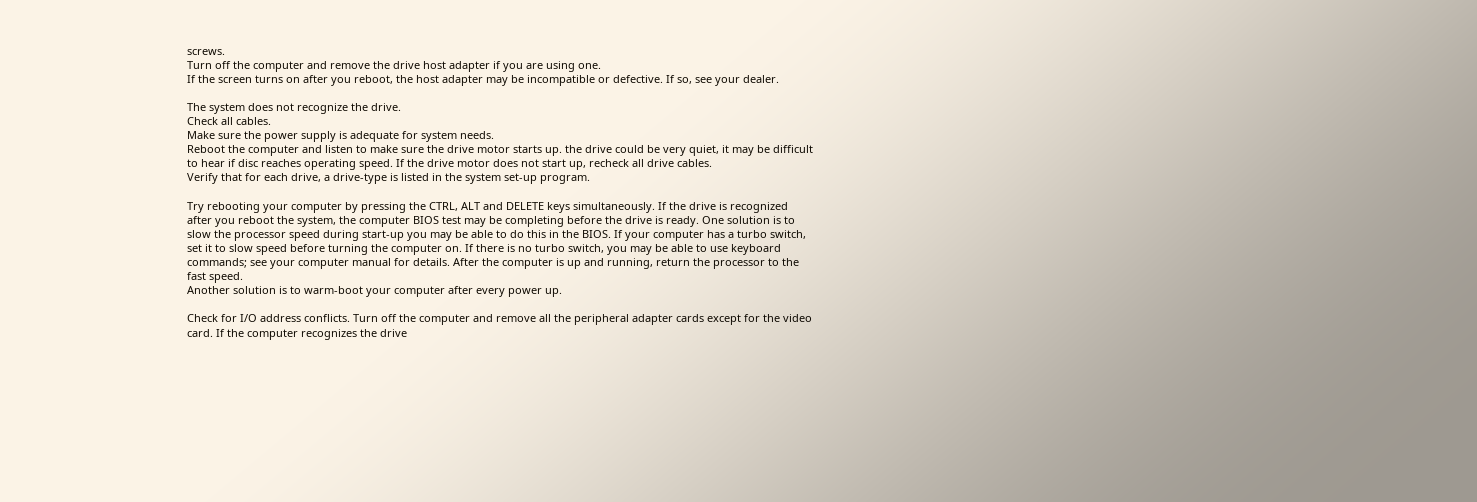screws.
Turn off the computer and remove the drive host adapter if you are using one.
If the screen turns on after you reboot, the host adapter may be incompatible or defective. If so, see your dealer.

The system does not recognize the drive.
Check all cables.
Make sure the power supply is adequate for system needs.
Reboot the computer and listen to make sure the drive motor starts up. the drive could be very quiet, it may be difficult to hear if disc reaches operating speed. If the drive motor does not start up, recheck all drive cables.
Verify that for each drive, a drive-type is listed in the system set-up program.

Try rebooting your computer by pressing the CTRL, ALT and DELETE keys simultaneously. If the drive is recognized after you reboot the system, the computer BIOS test may be completing before the drive is ready. One solution is to slow the processor speed during start-up you may be able to do this in the BIOS. If your computer has a turbo switch, set it to slow speed before turning the computer on. If there is no turbo switch, you may be able to use keyboard commands; see your computer manual for details. After the computer is up and running, return the processor to the fast speed.
Another solution is to warm-boot your computer after every power up.

Check for I/O address conflicts. Turn off the computer and remove all the peripheral adapter cards except for the video card. If the computer recognizes the drive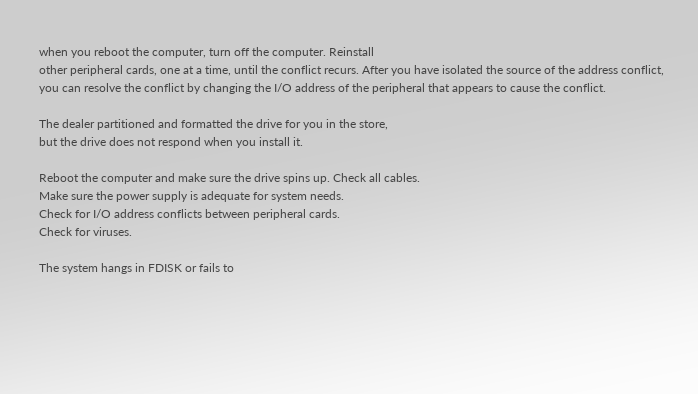when you reboot the computer, turn off the computer. Reinstall
other peripheral cards, one at a time, until the conflict recurs. After you have isolated the source of the address conflict, you can resolve the conflict by changing the I/O address of the peripheral that appears to cause the conflict.

The dealer partitioned and formatted the drive for you in the store,
but the drive does not respond when you install it.

Reboot the computer and make sure the drive spins up. Check all cables.
Make sure the power supply is adequate for system needs.
Check for I/O address conflicts between peripheral cards.
Check for viruses.

The system hangs in FDISK or fails to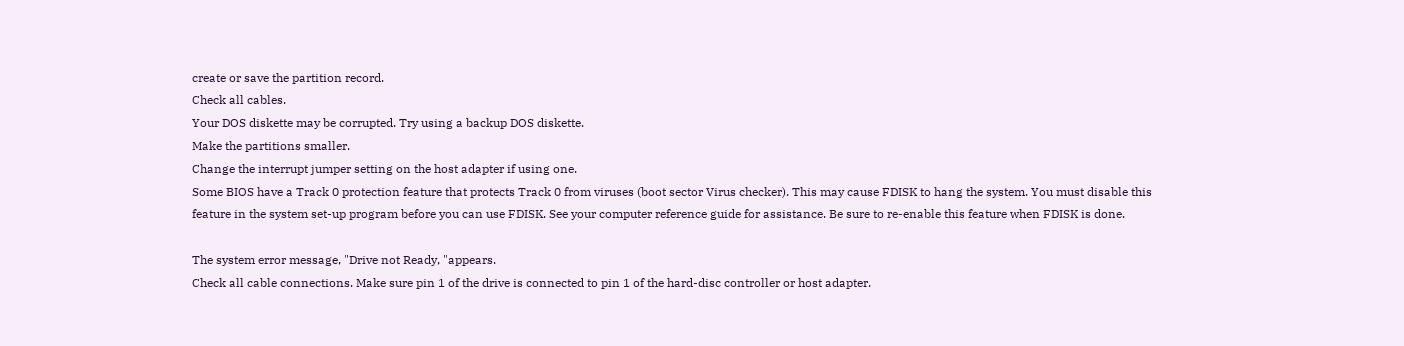create or save the partition record.
Check all cables.
Your DOS diskette may be corrupted. Try using a backup DOS diskette.
Make the partitions smaller.
Change the interrupt jumper setting on the host adapter if using one.
Some BIOS have a Track 0 protection feature that protects Track 0 from viruses (boot sector Virus checker). This may cause FDISK to hang the system. You must disable this feature in the system set-up program before you can use FDISK. See your computer reference guide for assistance. Be sure to re-enable this feature when FDISK is done.

The system error message, "Drive not Ready, "appears.
Check all cable connections. Make sure pin 1 of the drive is connected to pin 1 of the hard-disc controller or host adapter.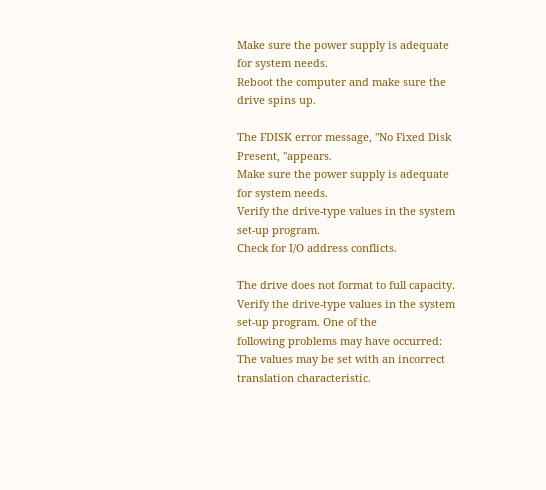Make sure the power supply is adequate for system needs.
Reboot the computer and make sure the drive spins up.

The FDISK error message, "No Fixed Disk Present, "appears.
Make sure the power supply is adequate for system needs.
Verify the drive-type values in the system set-up program.
Check for I/O address conflicts.

The drive does not format to full capacity.
Verify the drive-type values in the system set-up program. One of the
following problems may have occurred:
The values may be set with an incorrect translation characteristic.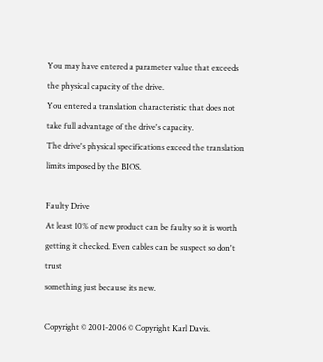You may have entered a parameter value that exceeds the physical capacity of the drive.
You entered a translation characteristic that does not take full advantage of the drive's capacity.
The drive's physical specifications exceed the translation limits imposed by the BIOS.

Faulty Drive
At least 10% of new product can be faulty so it is worth getting it checked. Even cables can be suspect so don't trust
something just because its new.

Copyright © 2001-2006 © Copyright Karl Davis.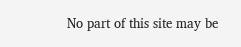No part of this site may be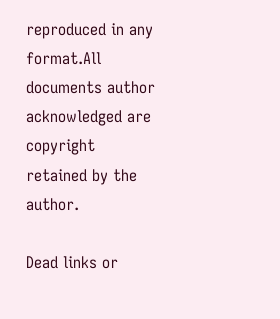reproduced in any format.All documents author acknowledged are copyright retained by the author.

Dead links or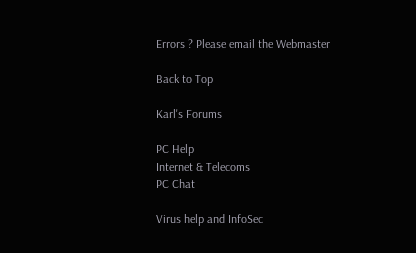Errors ? Please email the Webmaster

Back to Top

Karl's Forums

PC Help
Internet & Telecoms
PC Chat

Virus help and InfoSec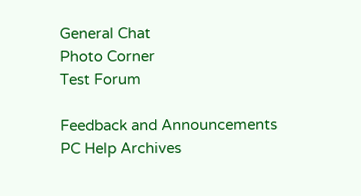General Chat
Photo Corner
Test Forum

Feedback and Announcements
PC Help Archives